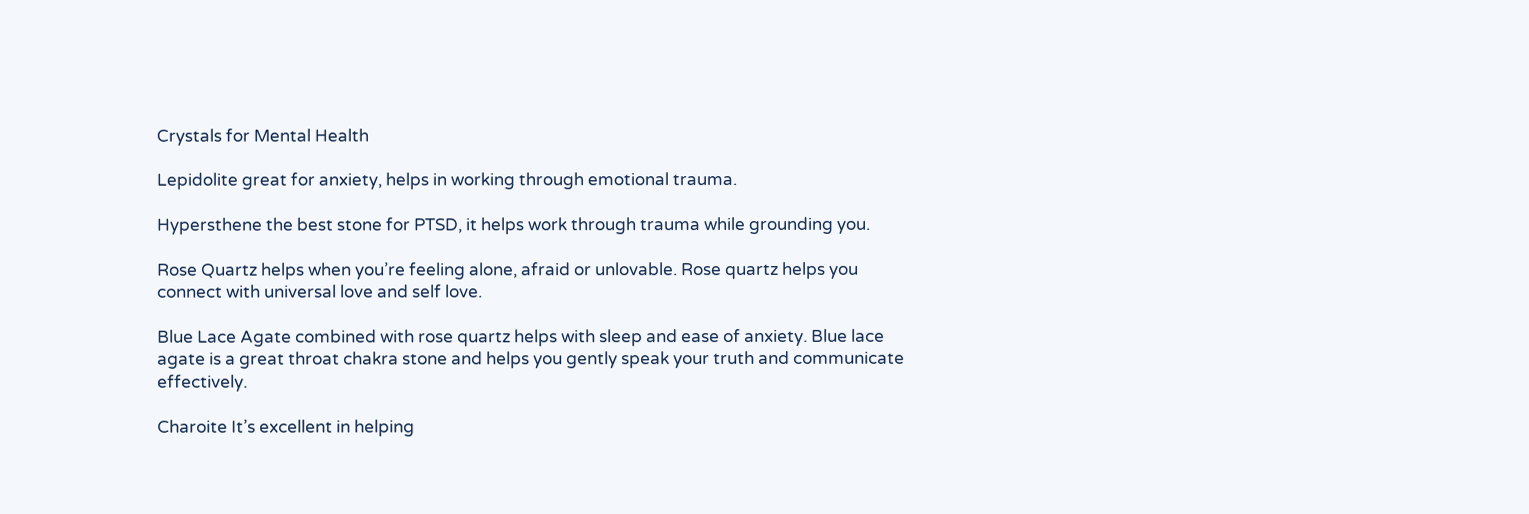Crystals for Mental Health

Lepidolite great for anxiety, helps in working through emotional trauma.

Hypersthene the best stone for PTSD, it helps work through trauma while grounding you.

Rose Quartz helps when you’re feeling alone, afraid or unlovable. Rose quartz helps you connect with universal love and self love.

Blue Lace Agate combined with rose quartz helps with sleep and ease of anxiety. Blue lace agate is a great throat chakra stone and helps you gently speak your truth and communicate effectively.

Charoite It’s excellent in helping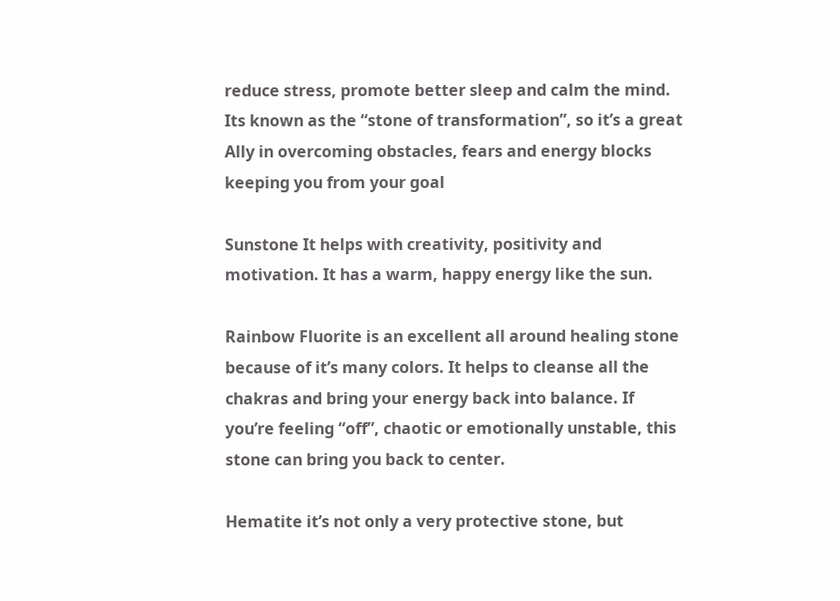reduce stress, promote better sleep and calm the mind. Its known as the “stone of transformation”, so it’s a great Ally in overcoming obstacles, fears and energy blocks keeping you from your goal

Sunstone It helps with creativity, positivity and motivation. It has a warm, happy energy like the sun.

Rainbow Fluorite is an excellent all around healing stone because of it’s many colors. It helps to cleanse all the chakras and bring your energy back into balance. If you’re feeling “off”, chaotic or emotionally unstable, this stone can bring you back to center.

Hematite it’s not only a very protective stone, but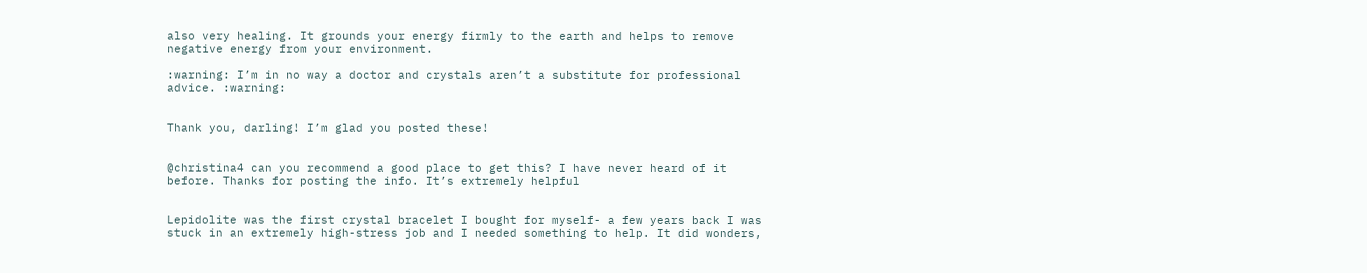also very healing. It grounds your energy firmly to the earth and helps to remove negative energy from your environment.

:warning: I’m in no way a doctor and crystals aren’t a substitute for professional advice. :warning:


Thank you, darling! I’m glad you posted these!


@christina4 can you recommend a good place to get this? I have never heard of it before. Thanks for posting the info. It’s extremely helpful


Lepidolite was the first crystal bracelet I bought for myself- a few years back I was stuck in an extremely high-stress job and I needed something to help. It did wonders,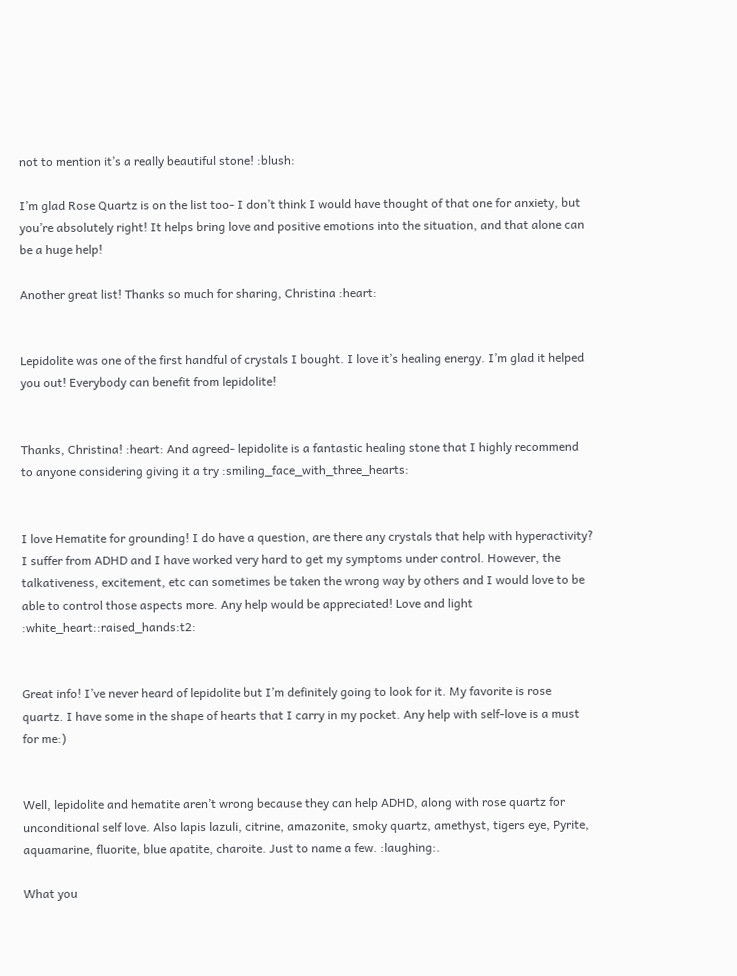not to mention it’s a really beautiful stone! :blush:

I’m glad Rose Quartz is on the list too- I don’t think I would have thought of that one for anxiety, but you’re absolutely right! It helps bring love and positive emotions into the situation, and that alone can be a huge help!

Another great list! Thanks so much for sharing, Christina :heart:


Lepidolite was one of the first handful of crystals I bought. I love it’s healing energy. I’m glad it helped you out! Everybody can benefit from lepidolite!


Thanks, Christina! :heart: And agreed- lepidolite is a fantastic healing stone that I highly recommend to anyone considering giving it a try :smiling_face_with_three_hearts:


I love Hematite for grounding! I do have a question, are there any crystals that help with hyperactivity? I suffer from ADHD and I have worked very hard to get my symptoms under control. However, the talkativeness, excitement, etc can sometimes be taken the wrong way by others and I would love to be able to control those aspects more. Any help would be appreciated! Love and light :white_heart::raised_hands:t2:


Great info! I’ve never heard of lepidolite but I’m definitely going to look for it. My favorite is rose quartz. I have some in the shape of hearts that I carry in my pocket. Any help with self-love is a must for me:)


Well, lepidolite and hematite aren’t wrong because they can help ADHD, along with rose quartz for unconditional self love. Also lapis lazuli, citrine, amazonite, smoky quartz, amethyst, tigers eye, Pyrite, aquamarine, fluorite, blue apatite, charoite. Just to name a few. :laughing:.

What you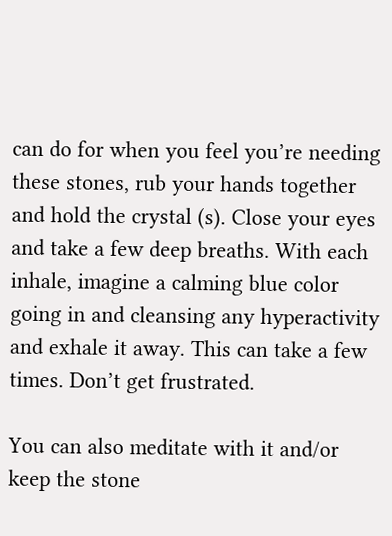can do for when you feel you’re needing these stones, rub your hands together and hold the crystal (s). Close your eyes and take a few deep breaths. With each inhale, imagine a calming blue color going in and cleansing any hyperactivity and exhale it away. This can take a few times. Don’t get frustrated.

You can also meditate with it and/or keep the stone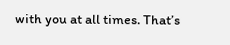with you at all times. That’s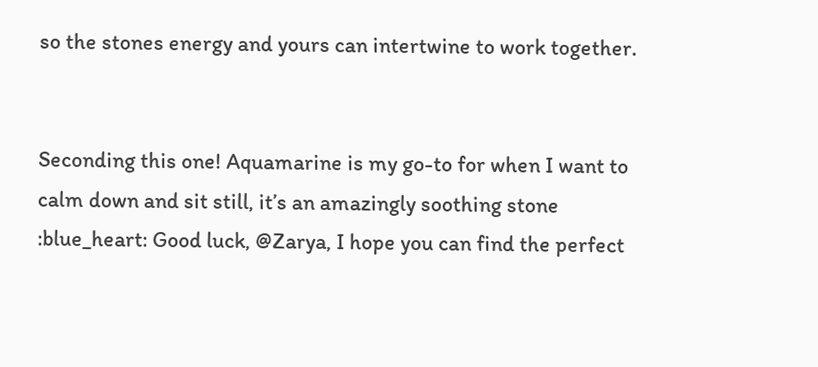so the stones energy and yours can intertwine to work together.


Seconding this one! Aquamarine is my go-to for when I want to calm down and sit still, it’s an amazingly soothing stone :blue_heart: Good luck, @Zarya, I hope you can find the perfect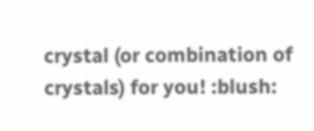crystal (or combination of crystals) for you! :blush: